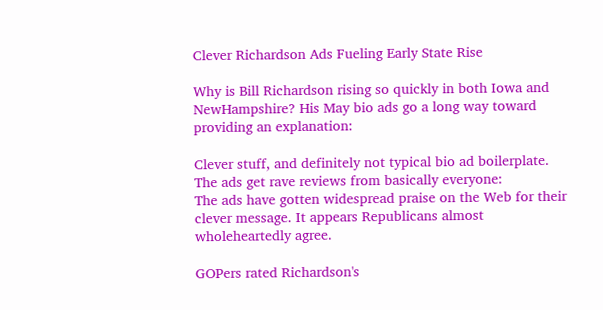Clever Richardson Ads Fueling Early State Rise

Why is Bill Richardson rising so quickly in both Iowa and NewHampshire? His May bio ads go a long way toward providing an explanation:

Clever stuff, and definitely not typical bio ad boilerplate. The ads get rave reviews from basically everyone:
The ads have gotten widespread praise on the Web for their clever message. It appears Republicans almost wholeheartedly agree.

GOPers rated Richardson's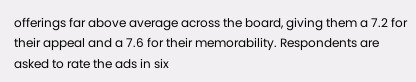offerings far above average across the board, giving them a 7.2 for their appeal and a 7.6 for their memorability. Respondents are asked to rate the ads in six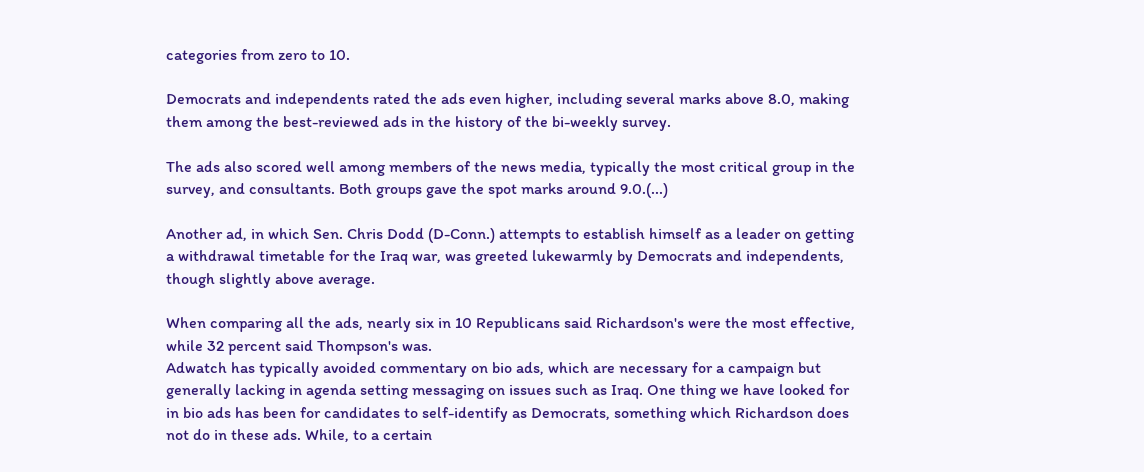categories from zero to 10.

Democrats and independents rated the ads even higher, including several marks above 8.0, making them among the best-reviewed ads in the history of the bi-weekly survey.

The ads also scored well among members of the news media, typically the most critical group in the survey, and consultants. Both groups gave the spot marks around 9.0.(...)

Another ad, in which Sen. Chris Dodd (D-Conn.) attempts to establish himself as a leader on getting a withdrawal timetable for the Iraq war, was greeted lukewarmly by Democrats and independents, though slightly above average.

When comparing all the ads, nearly six in 10 Republicans said Richardson's were the most effective, while 32 percent said Thompson's was.
Adwatch has typically avoided commentary on bio ads, which are necessary for a campaign but generally lacking in agenda setting messaging on issues such as Iraq. One thing we have looked for in bio ads has been for candidates to self-identify as Democrats, something which Richardson does not do in these ads. While, to a certain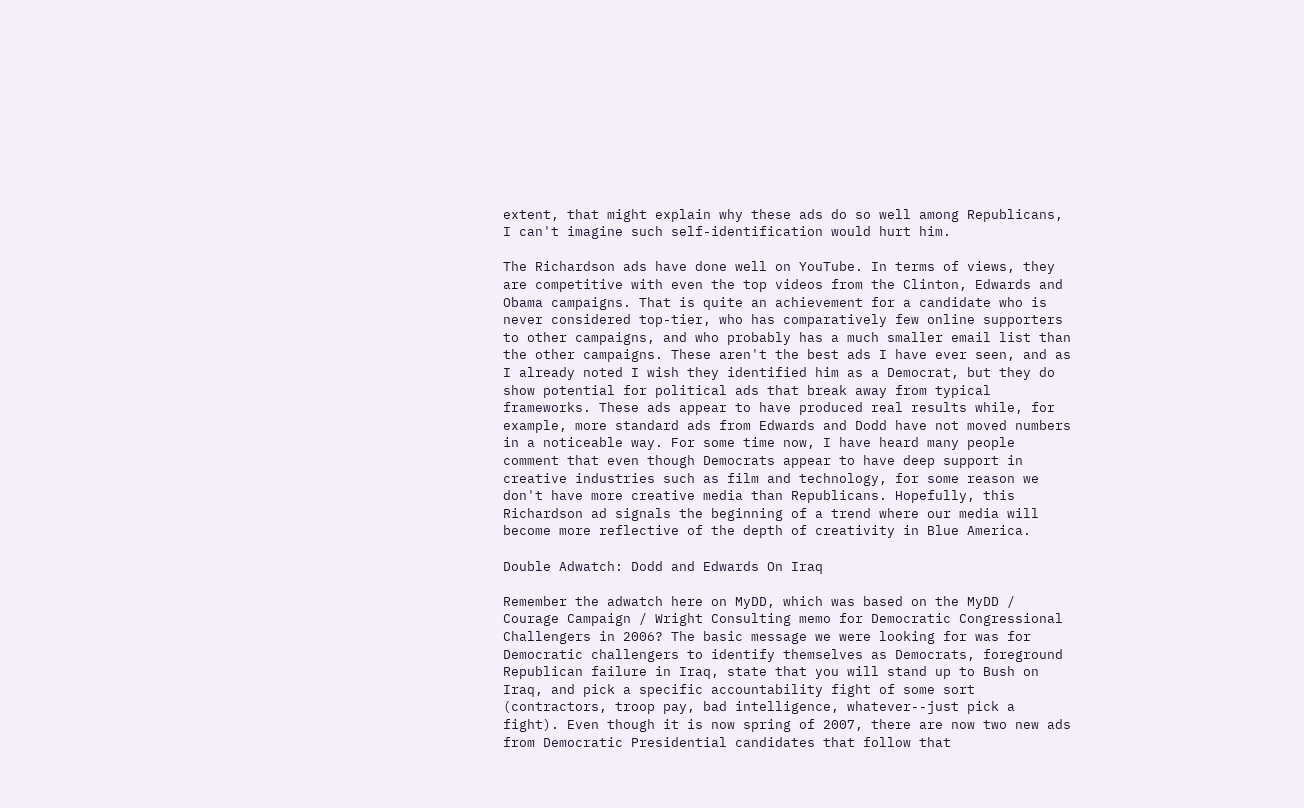extent, that might explain why these ads do so well among Republicans, I can't imagine such self-identification would hurt him.

The Richardson ads have done well on YouTube. In terms of views, they are competitive with even the top videos from the Clinton, Edwards and Obama campaigns. That is quite an achievement for a candidate who is never considered top-tier, who has comparatively few online supporters to other campaigns, and who probably has a much smaller email list than the other campaigns. These aren't the best ads I have ever seen, and as I already noted I wish they identified him as a Democrat, but they do show potential for political ads that break away from typical frameworks. These ads appear to have produced real results while, for example, more standard ads from Edwards and Dodd have not moved numbers in a noticeable way. For some time now, I have heard many people comment that even though Democrats appear to have deep support in creative industries such as film and technology, for some reason we don't have more creative media than Republicans. Hopefully, this Richardson ad signals the beginning of a trend where our media will become more reflective of the depth of creativity in Blue America.

Double Adwatch: Dodd and Edwards On Iraq

Remember the adwatch here on MyDD, which was based on the MyDD / Courage Campaign / Wright Consulting memo for Democratic Congressional Challengers in 2006? The basic message we were looking for was for Democratic challengers to identify themselves as Democrats, foreground Republican failure in Iraq, state that you will stand up to Bush on Iraq, and pick a specific accountability fight of some sort (contractors, troop pay, bad intelligence, whatever--just pick a fight). Even though it is now spring of 2007, there are now two new ads from Democratic Presidential candidates that follow that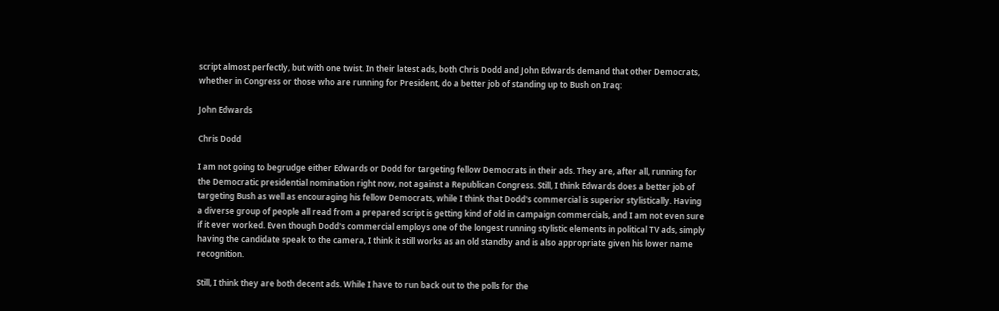script almost perfectly, but with one twist. In their latest ads, both Chris Dodd and John Edwards demand that other Democrats, whether in Congress or those who are running for President, do a better job of standing up to Bush on Iraq:

John Edwards

Chris Dodd

I am not going to begrudge either Edwards or Dodd for targeting fellow Democrats in their ads. They are, after all, running for the Democratic presidential nomination right now, not against a Republican Congress. Still, I think Edwards does a better job of targeting Bush as well as encouraging his fellow Democrats, while I think that Dodd's commercial is superior stylistically. Having a diverse group of people all read from a prepared script is getting kind of old in campaign commercials, and I am not even sure if it ever worked. Even though Dodd's commercial employs one of the longest running stylistic elements in political TV ads, simply having the candidate speak to the camera, I think it still works as an old standby and is also appropriate given his lower name recognition.

Still, I think they are both decent ads. While I have to run back out to the polls for the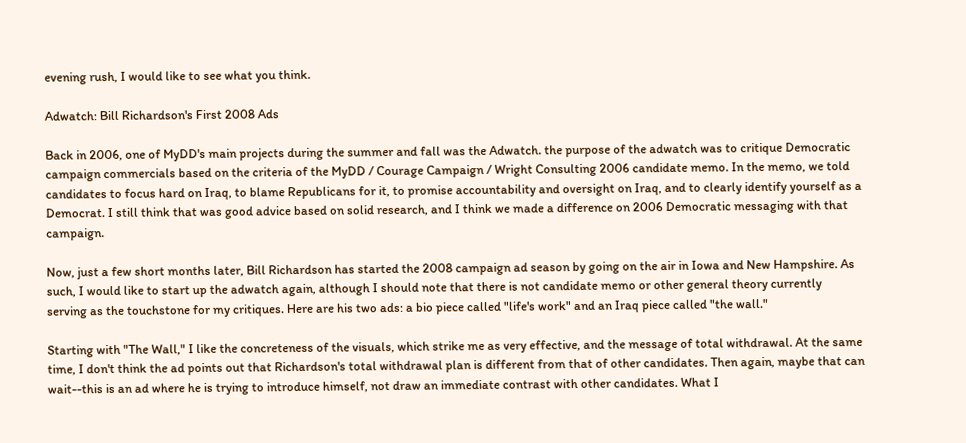evening rush, I would like to see what you think.

Adwatch: Bill Richardson's First 2008 Ads

Back in 2006, one of MyDD's main projects during the summer and fall was the Adwatch. the purpose of the adwatch was to critique Democratic campaign commercials based on the criteria of the MyDD / Courage Campaign / Wright Consulting 2006 candidate memo. In the memo, we told candidates to focus hard on Iraq, to blame Republicans for it, to promise accountability and oversight on Iraq, and to clearly identify yourself as a Democrat. I still think that was good advice based on solid research, and I think we made a difference on 2006 Democratic messaging with that campaign.

Now, just a few short months later, Bill Richardson has started the 2008 campaign ad season by going on the air in Iowa and New Hampshire. As such, I would like to start up the adwatch again, although I should note that there is not candidate memo or other general theory currently serving as the touchstone for my critiques. Here are his two ads: a bio piece called "life's work" and an Iraq piece called "the wall."

Starting with "The Wall," I like the concreteness of the visuals, which strike me as very effective, and the message of total withdrawal. At the same time, I don't think the ad points out that Richardson's total withdrawal plan is different from that of other candidates. Then again, maybe that can wait--this is an ad where he is trying to introduce himself, not draw an immediate contrast with other candidates. What I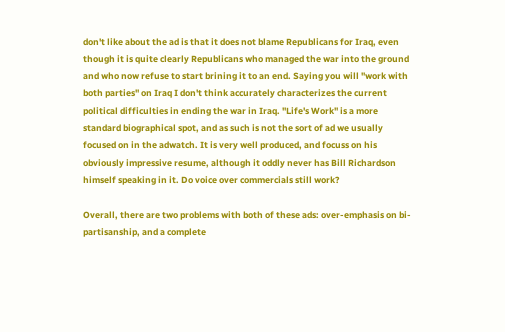don't like about the ad is that it does not blame Republicans for Iraq, even though it is quite clearly Republicans who managed the war into the ground and who now refuse to start brining it to an end. Saying you will "work with both parties" on Iraq I don't think accurately characterizes the current political difficulties in ending the war in Iraq. "Life's Work" is a more standard biographical spot, and as such is not the sort of ad we usually focused on in the adwatch. It is very well produced, and focuss on his obviously impressive resume, although it oddly never has Bill Richardson himself speaking in it. Do voice over commercials still work?

Overall, there are two problems with both of these ads: over-emphasis on bi-partisanship, and a complete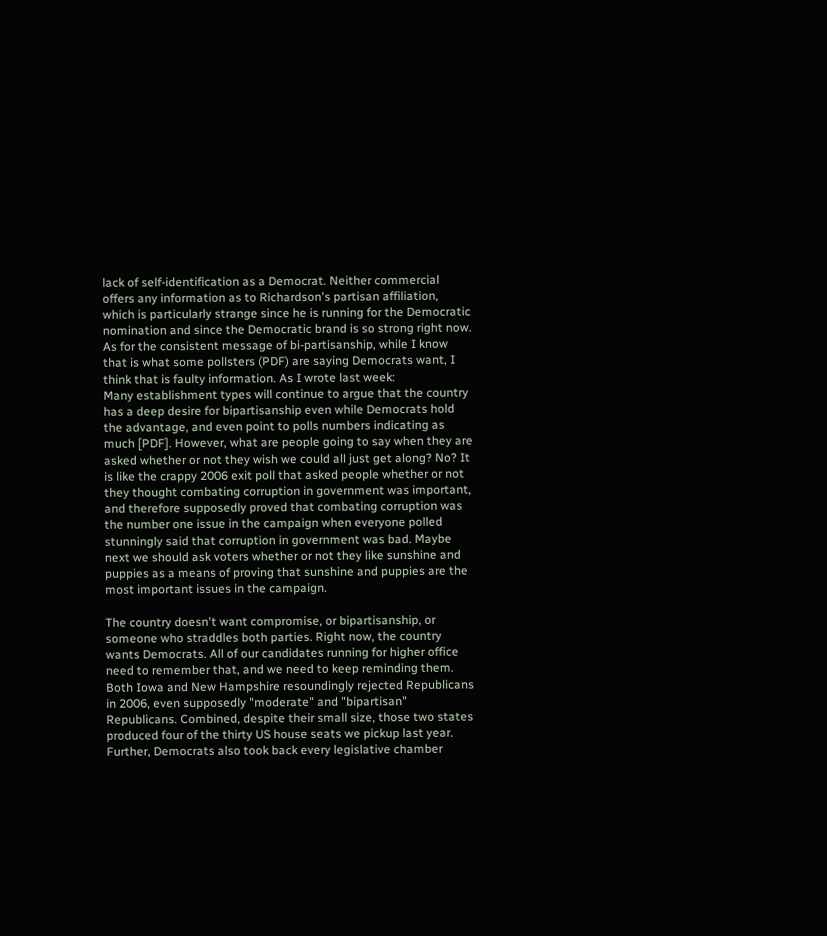lack of self-identification as a Democrat. Neither commercial offers any information as to Richardson's partisan affiliation, which is particularly strange since he is running for the Democratic nomination and since the Democratic brand is so strong right now. As for the consistent message of bi-partisanship, while I know that is what some pollsters (PDF) are saying Democrats want, I think that is faulty information. As I wrote last week:
Many establishment types will continue to argue that the country has a deep desire for bipartisanship even while Democrats hold the advantage, and even point to polls numbers indicating as much [PDF]. However, what are people going to say when they are asked whether or not they wish we could all just get along? No? It is like the crappy 2006 exit poll that asked people whether or not they thought combating corruption in government was important, and therefore supposedly proved that combating corruption was the number one issue in the campaign when everyone polled stunningly said that corruption in government was bad. Maybe next we should ask voters whether or not they like sunshine and puppies as a means of proving that sunshine and puppies are the most important issues in the campaign.

The country doesn't want compromise, or bipartisanship, or someone who straddles both parties. Right now, the country wants Democrats. All of our candidates running for higher office need to remember that, and we need to keep reminding them.
Both Iowa and New Hampshire resoundingly rejected Republicans in 2006, even supposedly "moderate" and "bipartisan" Republicans. Combined, despite their small size, those two states produced four of the thirty US house seats we pickup last year. Further, Democrats also took back every legislative chamber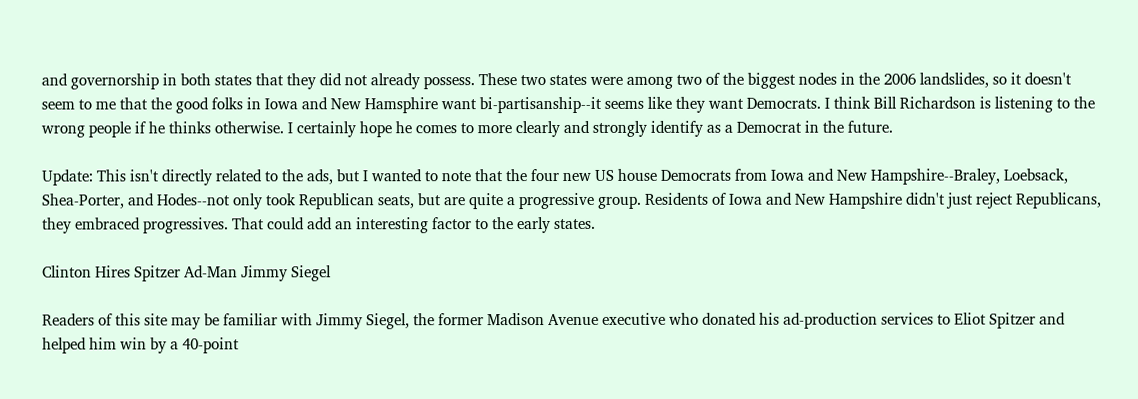and governorship in both states that they did not already possess. These two states were among two of the biggest nodes in the 2006 landslides, so it doesn't seem to me that the good folks in Iowa and New Hamsphire want bi-partisanship--it seems like they want Democrats. I think Bill Richardson is listening to the wrong people if he thinks otherwise. I certainly hope he comes to more clearly and strongly identify as a Democrat in the future.

Update: This isn't directly related to the ads, but I wanted to note that the four new US house Democrats from Iowa and New Hampshire--Braley, Loebsack, Shea-Porter, and Hodes--not only took Republican seats, but are quite a progressive group. Residents of Iowa and New Hampshire didn't just reject Republicans, they embraced progressives. That could add an interesting factor to the early states.

Clinton Hires Spitzer Ad-Man Jimmy Siegel

Readers of this site may be familiar with Jimmy Siegel, the former Madison Avenue executive who donated his ad-production services to Eliot Spitzer and helped him win by a 40-point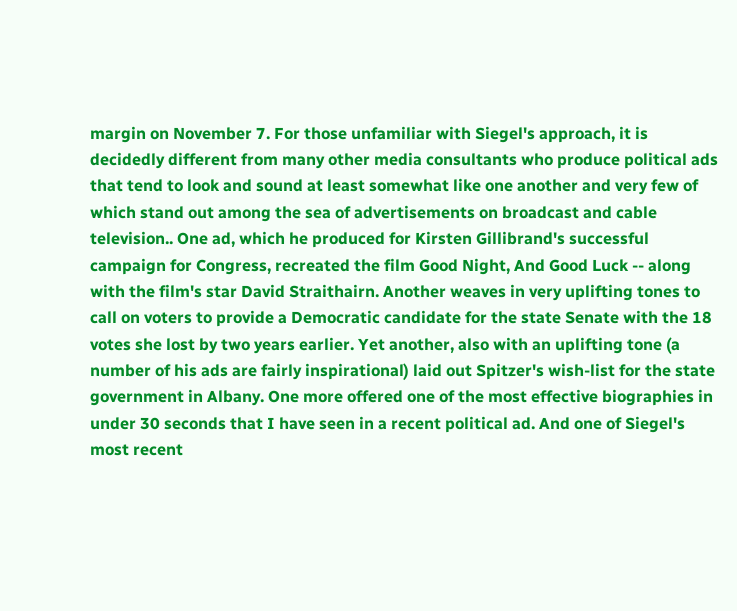margin on November 7. For those unfamiliar with Siegel's approach, it is decidedly different from many other media consultants who produce political ads that tend to look and sound at least somewhat like one another and very few of which stand out among the sea of advertisements on broadcast and cable television.. One ad, which he produced for Kirsten Gillibrand's successful campaign for Congress, recreated the film Good Night, And Good Luck -- along with the film's star David Straithairn. Another weaves in very uplifting tones to call on voters to provide a Democratic candidate for the state Senate with the 18 votes she lost by two years earlier. Yet another, also with an uplifting tone (a number of his ads are fairly inspirational) laid out Spitzer's wish-list for the state government in Albany. One more offered one of the most effective biographies in under 30 seconds that I have seen in a recent political ad. And one of Siegel's most recent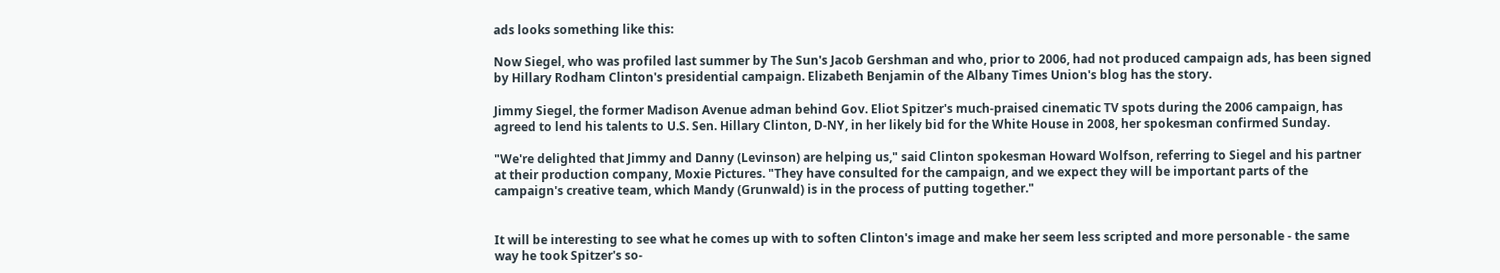ads looks something like this:

Now Siegel, who was profiled last summer by The Sun's Jacob Gershman and who, prior to 2006, had not produced campaign ads, has been signed by Hillary Rodham Clinton's presidential campaign. Elizabeth Benjamin of the Albany Times Union's blog has the story.

Jimmy Siegel, the former Madison Avenue adman behind Gov. Eliot Spitzer's much-praised cinematic TV spots during the 2006 campaign, has agreed to lend his talents to U.S. Sen. Hillary Clinton, D-NY, in her likely bid for the White House in 2008, her spokesman confirmed Sunday.

"We're delighted that Jimmy and Danny (Levinson) are helping us," said Clinton spokesman Howard Wolfson, referring to Siegel and his partner at their production company, Moxie Pictures. "They have consulted for the campaign, and we expect they will be important parts of the campaign's creative team, which Mandy (Grunwald) is in the process of putting together."


It will be interesting to see what he comes up with to soften Clinton's image and make her seem less scripted and more personable - the same way he took Spitzer's so-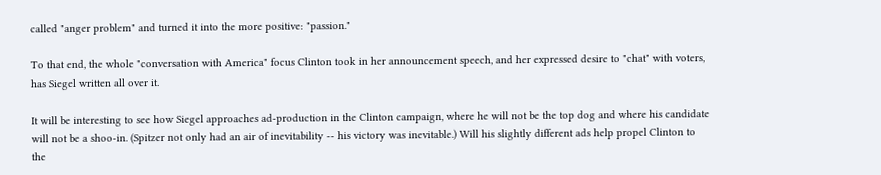called "anger problem" and turned it into the more positive: "passion."

To that end, the whole "conversation with America" focus Clinton took in her announcement speech, and her expressed desire to "chat" with voters, has Siegel written all over it.

It will be interesting to see how Siegel approaches ad-production in the Clinton campaign, where he will not be the top dog and where his candidate will not be a shoo-in. (Spitzer not only had an air of inevitability -- his victory was inevitable.) Will his slightly different ads help propel Clinton to the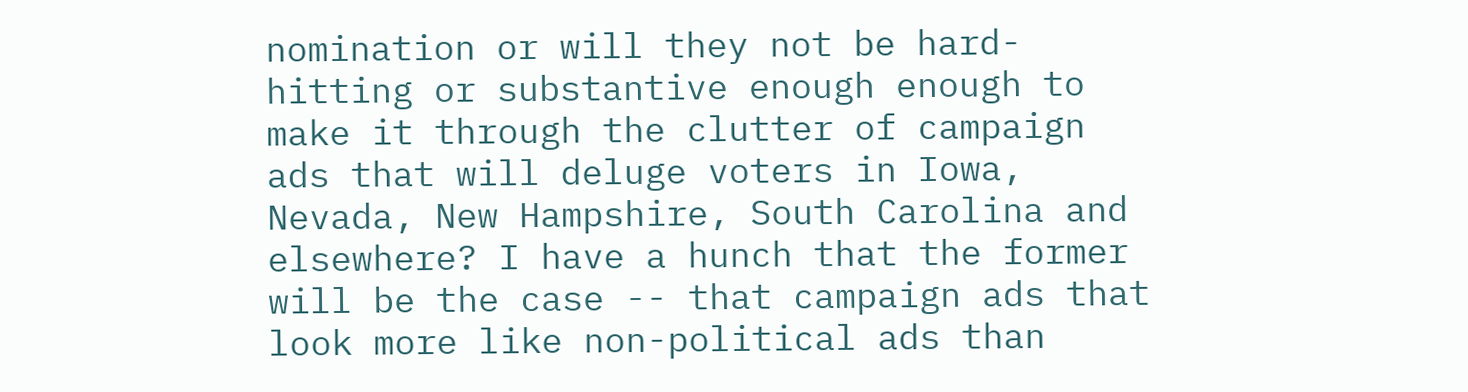nomination or will they not be hard-hitting or substantive enough enough to make it through the clutter of campaign ads that will deluge voters in Iowa, Nevada, New Hampshire, South Carolina and elsewhere? I have a hunch that the former will be the case -- that campaign ads that look more like non-political ads than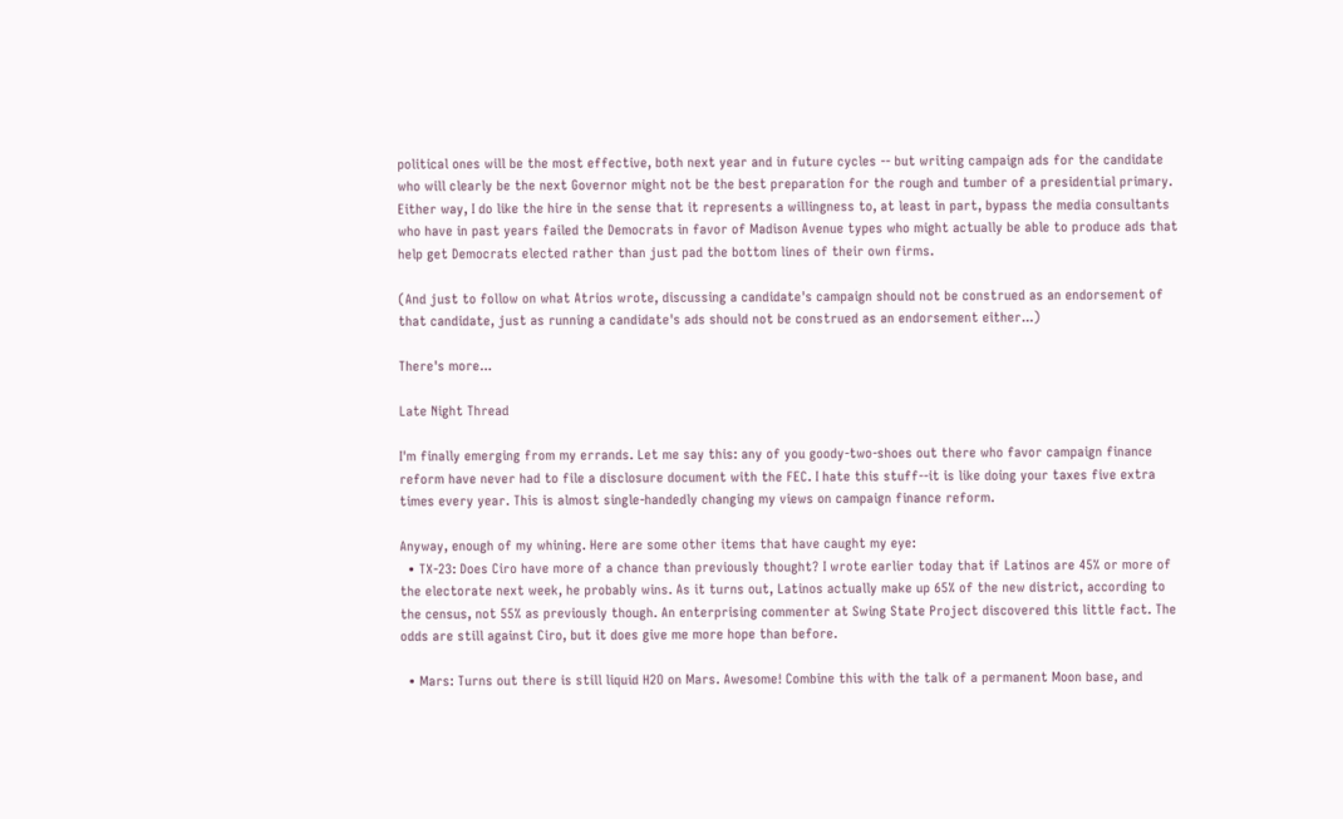political ones will be the most effective, both next year and in future cycles -- but writing campaign ads for the candidate who will clearly be the next Governor might not be the best preparation for the rough and tumber of a presidential primary. Either way, I do like the hire in the sense that it represents a willingness to, at least in part, bypass the media consultants who have in past years failed the Democrats in favor of Madison Avenue types who might actually be able to produce ads that help get Democrats elected rather than just pad the bottom lines of their own firms.

(And just to follow on what Atrios wrote, discussing a candidate's campaign should not be construed as an endorsement of that candidate, just as running a candidate's ads should not be construed as an endorsement either...)

There's more...

Late Night Thread

I'm finally emerging from my errands. Let me say this: any of you goody-two-shoes out there who favor campaign finance reform have never had to file a disclosure document with the FEC. I hate this stuff--it is like doing your taxes five extra times every year. This is almost single-handedly changing my views on campaign finance reform.

Anyway, enough of my whining. Here are some other items that have caught my eye:
  • TX-23: Does Ciro have more of a chance than previously thought? I wrote earlier today that if Latinos are 45% or more of the electorate next week, he probably wins. As it turns out, Latinos actually make up 65% of the new district, according to the census, not 55% as previously though. An enterprising commenter at Swing State Project discovered this little fact. The odds are still against Ciro, but it does give me more hope than before.

  • Mars: Turns out there is still liquid H2O on Mars. Awesome! Combine this with the talk of a permanent Moon base, and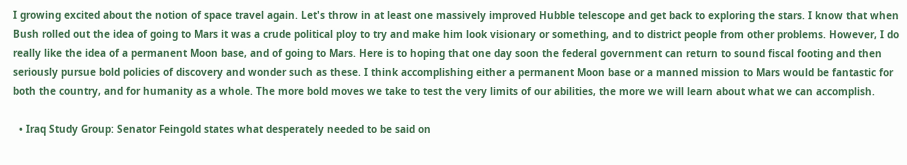I growing excited about the notion of space travel again. Let's throw in at least one massively improved Hubble telescope and get back to exploring the stars. I know that when Bush rolled out the idea of going to Mars it was a crude political ploy to try and make him look visionary or something, and to district people from other problems. However, I do really like the idea of a permanent Moon base, and of going to Mars. Here is to hoping that one day soon the federal government can return to sound fiscal footing and then seriously pursue bold policies of discovery and wonder such as these. I think accomplishing either a permanent Moon base or a manned mission to Mars would be fantastic for both the country, and for humanity as a whole. The more bold moves we take to test the very limits of our abilities, the more we will learn about what we can accomplish.

  • Iraq Study Group: Senator Feingold states what desperately needed to be said on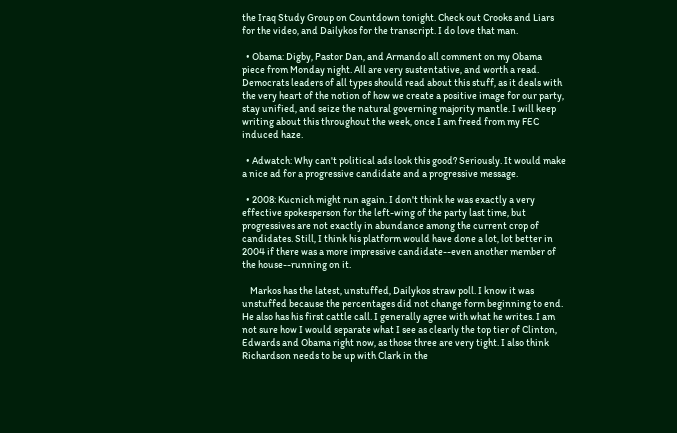the Iraq Study Group on Countdown tonight. Check out Crooks and Liars for the video, and Dailykos for the transcript. I do love that man.

  • Obama: Digby, Pastor Dan, and Armando all comment on my Obama piece from Monday night. All are very sustentative, and worth a read. Democrats leaders of all types should read about this stuff, as it deals with the very heart of the notion of how we create a positive image for our party, stay unified, and seize the natural governing majority mantle. I will keep writing about this throughout the week, once I am freed from my FEC induced haze.

  • Adwatch: Why can't political ads look this good? Seriously. It would make a nice ad for a progressive candidate and a progressive message.

  • 2008: Kucnich might run again. I don't think he was exactly a very effective spokesperson for the left-wing of the party last time, but progressives are not exactly in abundance among the current crop of candidates. Still, I think his platform would have done a lot, lot better in 2004 if there was a more impressive candidate--even another member of the house--running on it.

    Markos has the latest, unstuffed, Dailykos straw poll. I know it was unstuffed because the percentages did not change form beginning to end. He also has his first cattle call. I generally agree with what he writes. I am not sure how I would separate what I see as clearly the top tier of Clinton, Edwards and Obama right now, as those three are very tight. I also think Richardson needs to be up with Clark in the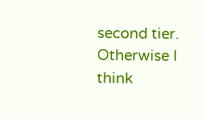second tier. Otherwise I think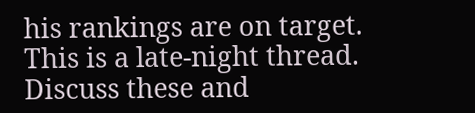his rankings are on target.
This is a late-night thread. Discuss these and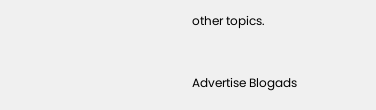other topics.


Advertise Blogads